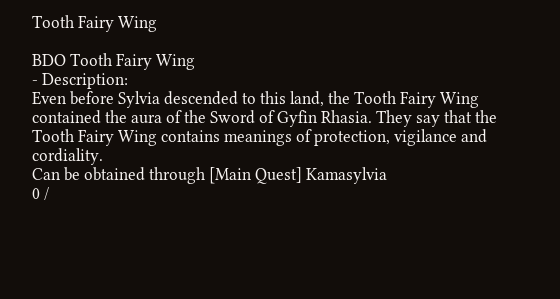Tooth Fairy Wing

BDO Tooth Fairy Wing
- Description:
Even before Sylvia descended to this land, the Tooth Fairy Wing contained the aura of the Sword of Gyfin Rhasia. They say that the Tooth Fairy Wing contains meanings of protection, vigilance and cordiality.
Can be obtained through [Main Quest] Kamasylvia
0 /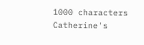1000 characters
Catherine's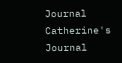Journal
Catherine's Journal